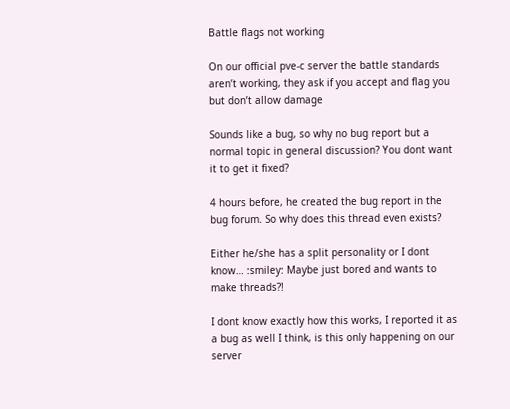Battle flags not working

On our official pve-c server the battle standards aren’t working, they ask if you accept and flag you but don’t allow damage

Sounds like a bug, so why no bug report but a normal topic in general discussion? You dont want it to get it fixed?

4 hours before, he created the bug report in the bug forum. So why does this thread even exists?

Either he/she has a split personality or I dont know… :smiley: Maybe just bored and wants to make threads?!

I dont know exactly how this works, I reported it as a bug as well I think, is this only happening on our server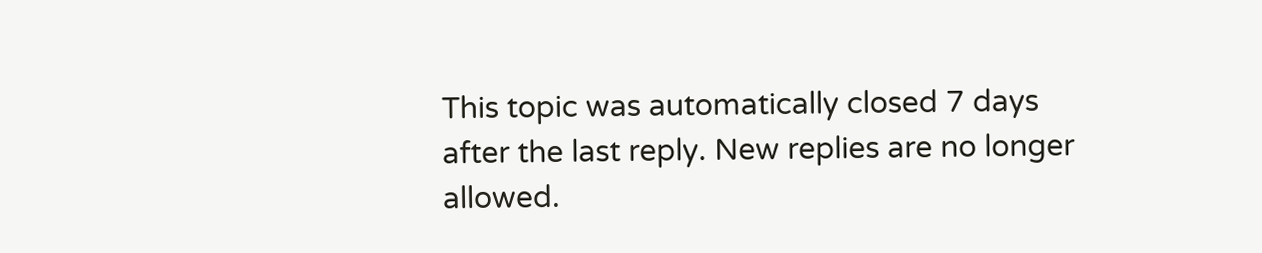This topic was automatically closed 7 days after the last reply. New replies are no longer allowed.